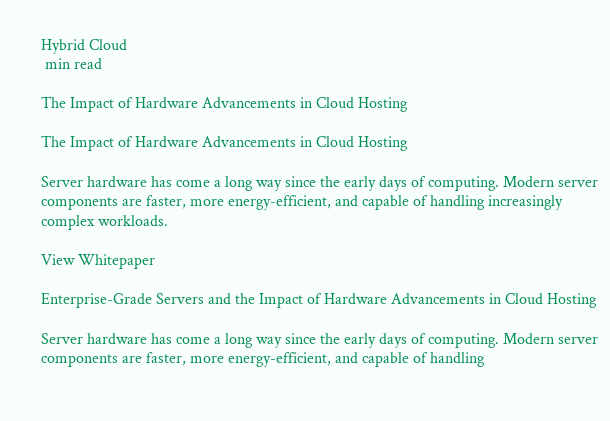Hybrid Cloud
 min read

The Impact of Hardware Advancements in Cloud Hosting

The Impact of Hardware Advancements in Cloud Hosting

Server hardware has come a long way since the early days of computing. Modern server components are faster, more energy-efficient, and capable of handling increasingly complex workloads.

View Whitepaper

Enterprise-Grade Servers and the Impact of Hardware Advancements in Cloud Hosting

Server hardware has come a long way since the early days of computing. Modern server components are faster, more energy-efficient, and capable of handling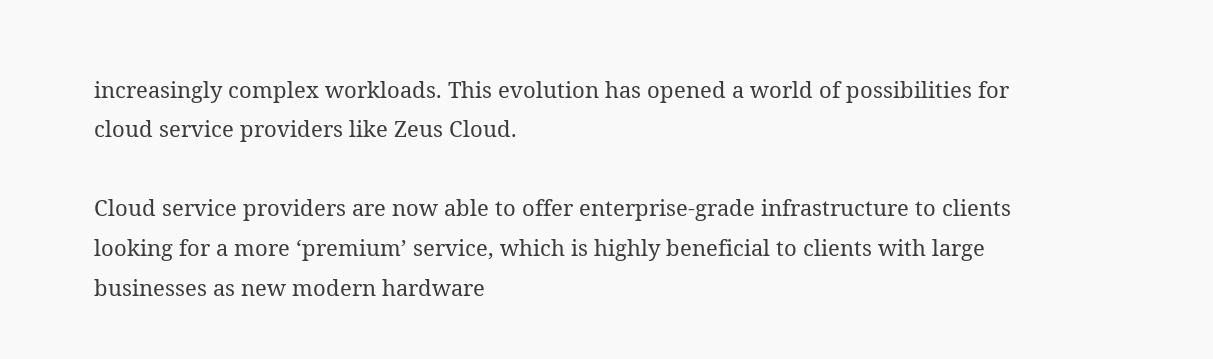increasingly complex workloads. This evolution has opened a world of possibilities for cloud service providers like Zeus Cloud.

Cloud service providers are now able to offer enterprise-grade infrastructure to clients looking for a more ‘premium’ service, which is highly beneficial to clients with large businesses as new modern hardware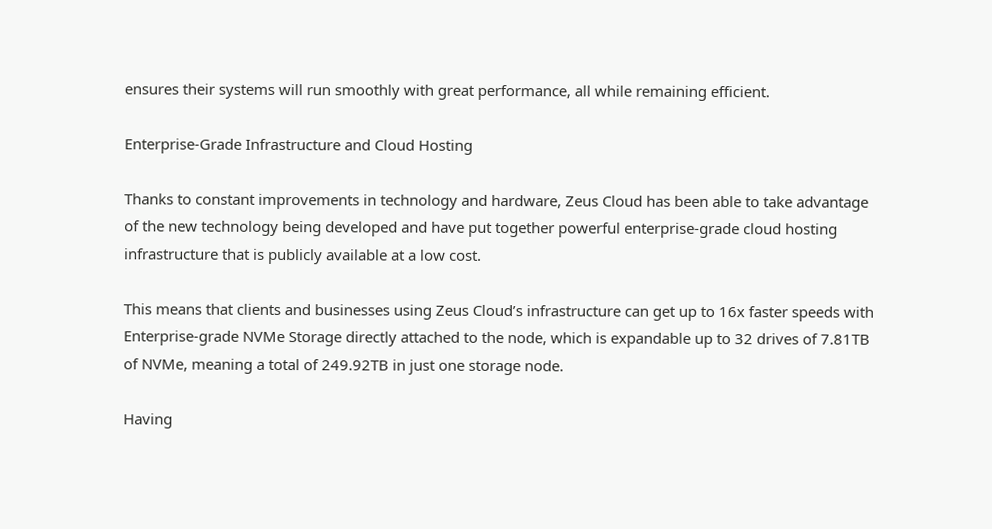ensures their systems will run smoothly with great performance, all while remaining efficient.

Enterprise-Grade Infrastructure and Cloud Hosting

Thanks to constant improvements in technology and hardware, Zeus Cloud has been able to take advantage of the new technology being developed and have put together powerful enterprise-grade cloud hosting infrastructure that is publicly available at a low cost.

This means that clients and businesses using Zeus Cloud’s infrastructure can get up to 16x faster speeds with Enterprise-grade NVMe Storage directly attached to the node, which is expandable up to 32 drives of 7.81TB of NVMe, meaning a total of 249.92TB in just one storage node.

Having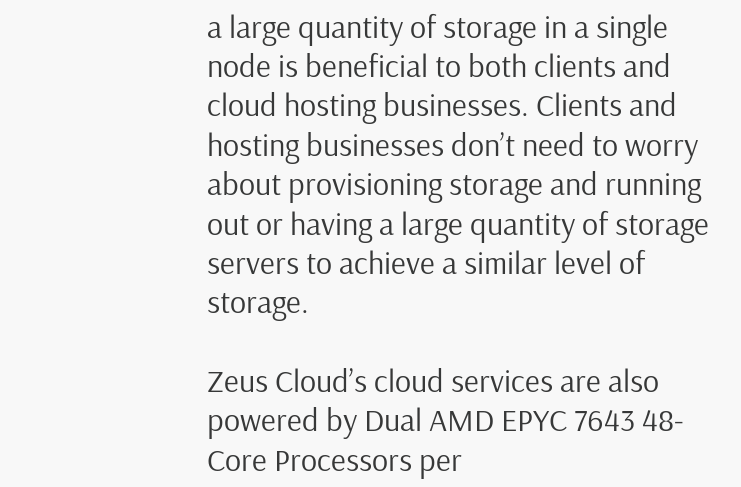a large quantity of storage in a single node is beneficial to both clients and cloud hosting businesses. Clients and hosting businesses don’t need to worry about provisioning storage and running out or having a large quantity of storage servers to achieve a similar level of storage.

Zeus Cloud’s cloud services are also powered by Dual AMD EPYC 7643 48-Core Processors per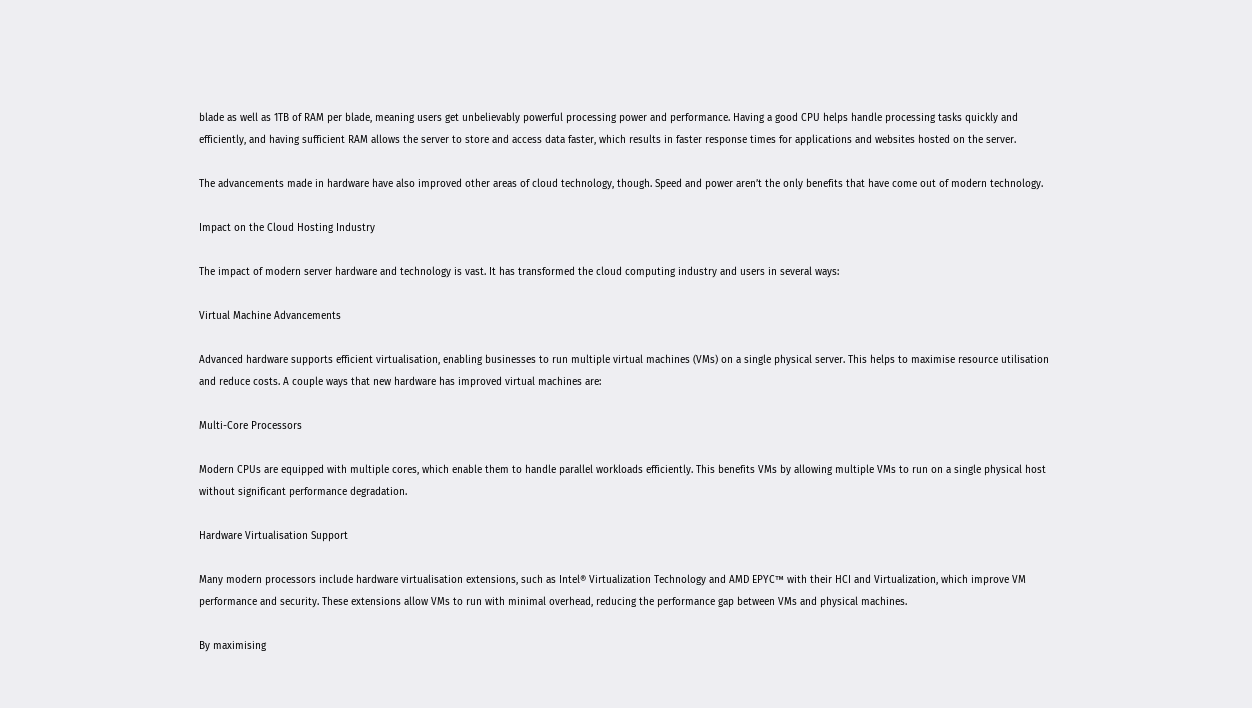blade as well as 1TB of RAM per blade, meaning users get unbelievably powerful processing power and performance. Having a good CPU helps handle processing tasks quickly and efficiently, and having sufficient RAM allows the server to store and access data faster, which results in faster response times for applications and websites hosted on the server.

The advancements made in hardware have also improved other areas of cloud technology, though. Speed and power aren’t the only benefits that have come out of modern technology.

Impact on the Cloud Hosting Industry

The impact of modern server hardware and technology is vast. It has transformed the cloud computing industry and users in several ways:

Virtual Machine Advancements

Advanced hardware supports efficient virtualisation, enabling businesses to run multiple virtual machines (VMs) on a single physical server. This helps to maximise resource utilisation and reduce costs. A couple ways that new hardware has improved virtual machines are:

Multi-Core Processors

Modern CPUs are equipped with multiple cores, which enable them to handle parallel workloads efficiently. This benefits VMs by allowing multiple VMs to run on a single physical host without significant performance degradation.

Hardware Virtualisation Support

Many modern processors include hardware virtualisation extensions, such as Intel® Virtualization Technology and AMD EPYC™ with their HCI and Virtualization, which improve VM performance and security. These extensions allow VMs to run with minimal overhead, reducing the performance gap between VMs and physical machines.

By maximising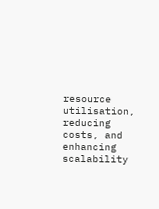resource utilisation, reducing costs, and enhancing scalability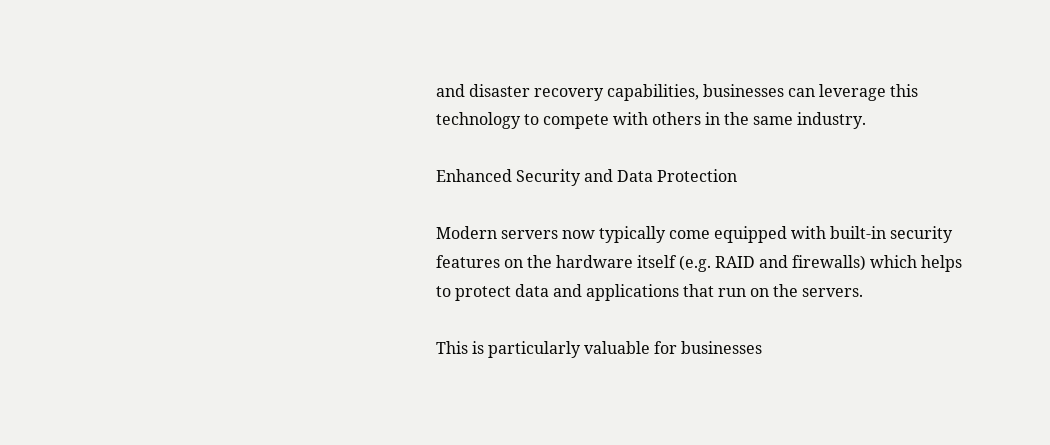and disaster recovery capabilities, businesses can leverage this technology to compete with others in the same industry.

Enhanced Security and Data Protection

Modern servers now typically come equipped with built-in security features on the hardware itself (e.g. RAID and firewalls) which helps to protect data and applications that run on the servers.

This is particularly valuable for businesses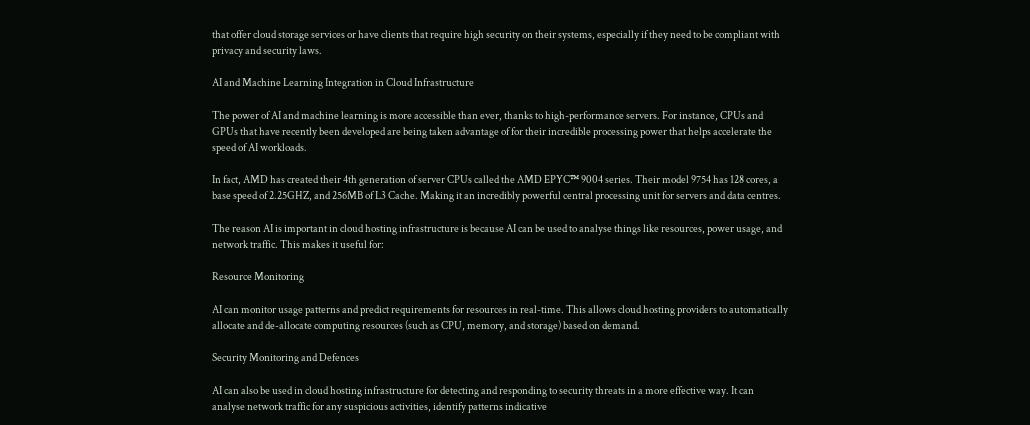that offer cloud storage services or have clients that require high security on their systems, especially if they need to be compliant with privacy and security laws.

AI and Machine Learning Integration in Cloud Infrastructure

The power of AI and machine learning is more accessible than ever, thanks to high-performance servers. For instance, CPUs and GPUs that have recently been developed are being taken advantage of for their incredible processing power that helps accelerate the speed of AI workloads.

In fact, AMD has created their 4th generation of server CPUs called the AMD EPYC™ 9004 series. Their model 9754 has 128 cores, a base speed of 2.25GHZ, and 256MB of L3 Cache. Making it an incredibly powerful central processing unit for servers and data centres.

The reason AI is important in cloud hosting infrastructure is because AI can be used to analyse things like resources, power usage, and network traffic. This makes it useful for:

Resource Monitoring

AI can monitor usage patterns and predict requirements for resources in real-time. This allows cloud hosting providers to automatically allocate and de-allocate computing resources (such as CPU, memory, and storage) based on demand.

Security Monitoring and Defences

AI can also be used in cloud hosting infrastructure for detecting and responding to security threats in a more effective way. It can analyse network traffic for any suspicious activities, identify patterns indicative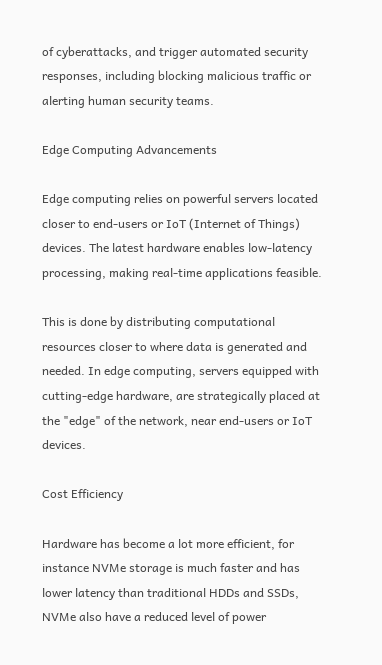of cyberattacks, and trigger automated security responses, including blocking malicious traffic or alerting human security teams.

Edge Computing Advancements

Edge computing relies on powerful servers located closer to end-users or IoT (Internet of Things) devices. The latest hardware enables low-latency processing, making real-time applications feasible.

This is done by distributing computational resources closer to where data is generated and needed. In edge computing, servers equipped with cutting-edge hardware, are strategically placed at the "edge" of the network, near end-users or IoT devices.

Cost Efficiency

Hardware has become a lot more efficient, for instance NVMe storage is much faster and has lower latency than traditional HDDs and SSDs, NVMe also have a reduced level of power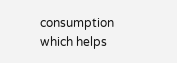consumption which helps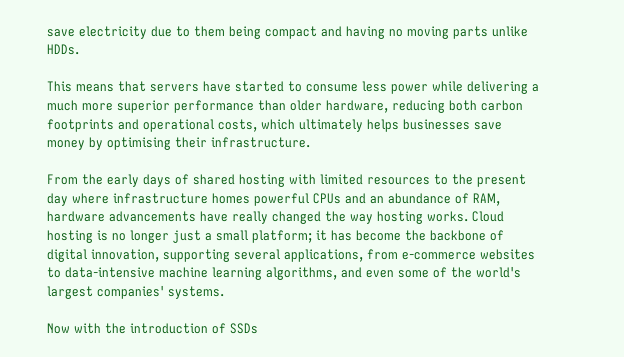save electricity due to them being compact and having no moving parts unlike HDDs.

This means that servers have started to consume less power while delivering a much more superior performance than older hardware, reducing both carbon footprints and operational costs, which ultimately helps businesses save money by optimising their infrastructure.

From the early days of shared hosting with limited resources to the present day where infrastructure homes powerful CPUs and an abundance of RAM, hardware advancements have really changed the way hosting works. Cloud hosting is no longer just a small platform; it has become the backbone of digital innovation, supporting several applications, from e-commerce websites to data-intensive machine learning algorithms, and even some of the world's largest companies' systems.

Now with the introduction of SSDs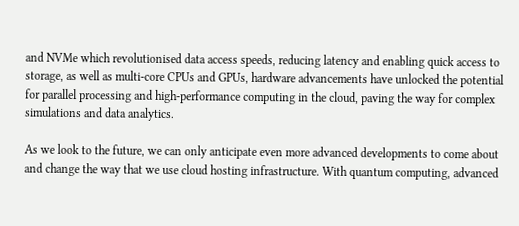and NVMe which revolutionised data access speeds, reducing latency and enabling quick access to storage, as well as multi-core CPUs and GPUs, hardware advancements have unlocked the potential for parallel processing and high-performance computing in the cloud, paving the way for complex simulations and data analytics.

As we look to the future, we can only anticipate even more advanced developments to come about and change the way that we use cloud hosting infrastructure. With quantum computing, advanced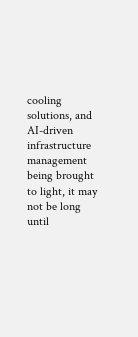cooling solutions, and AI-driven infrastructure management being brought to light, it may not be long until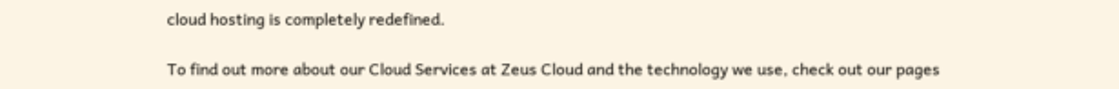cloud hosting is completely redefined.

To find out more about our Cloud Services at Zeus Cloud and the technology we use, check out our pages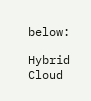below:

Hybrid Cloud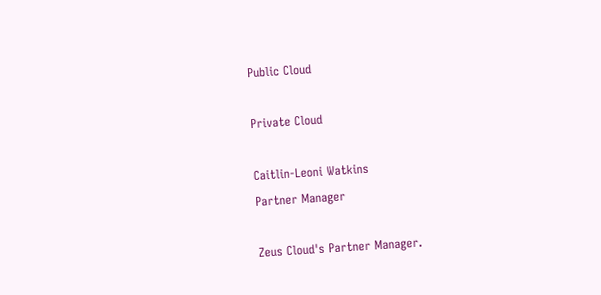Public Cloud

Private Cloud

Caitlin-Leoni Watkins
Partner Manager

Zeus Cloud's Partner Manager.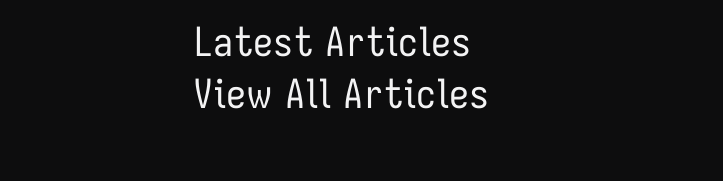Latest Articles
View All Articles